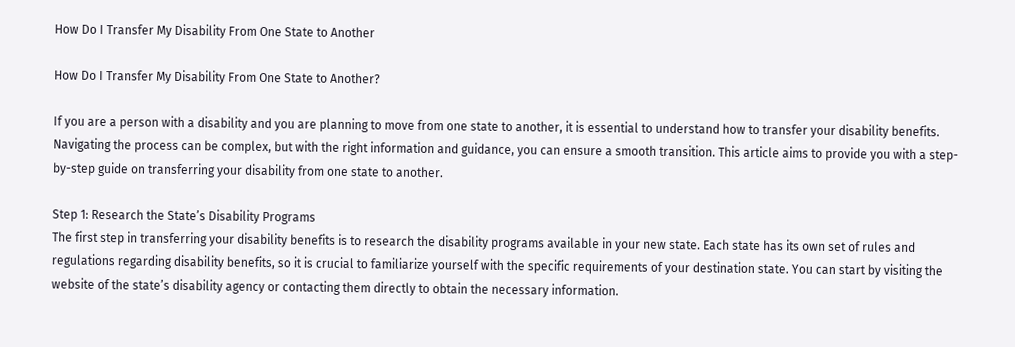How Do I Transfer My Disability From One State to Another

How Do I Transfer My Disability From One State to Another?

If you are a person with a disability and you are planning to move from one state to another, it is essential to understand how to transfer your disability benefits. Navigating the process can be complex, but with the right information and guidance, you can ensure a smooth transition. This article aims to provide you with a step-by-step guide on transferring your disability from one state to another.

Step 1: Research the State’s Disability Programs
The first step in transferring your disability benefits is to research the disability programs available in your new state. Each state has its own set of rules and regulations regarding disability benefits, so it is crucial to familiarize yourself with the specific requirements of your destination state. You can start by visiting the website of the state’s disability agency or contacting them directly to obtain the necessary information.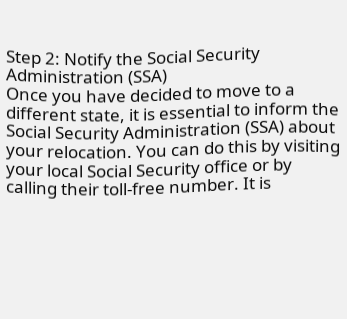Step 2: Notify the Social Security Administration (SSA)
Once you have decided to move to a different state, it is essential to inform the Social Security Administration (SSA) about your relocation. You can do this by visiting your local Social Security office or by calling their toll-free number. It is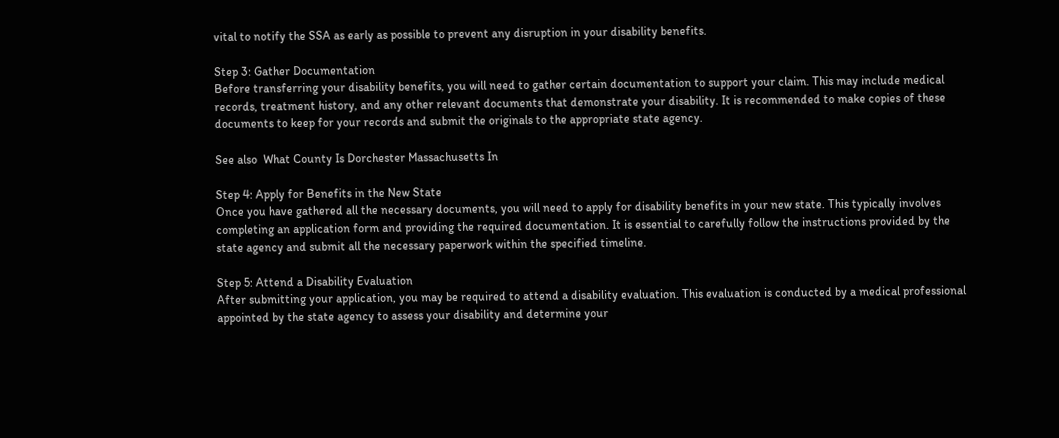vital to notify the SSA as early as possible to prevent any disruption in your disability benefits.

Step 3: Gather Documentation
Before transferring your disability benefits, you will need to gather certain documentation to support your claim. This may include medical records, treatment history, and any other relevant documents that demonstrate your disability. It is recommended to make copies of these documents to keep for your records and submit the originals to the appropriate state agency.

See also  What County Is Dorchester Massachusetts In

Step 4: Apply for Benefits in the New State
Once you have gathered all the necessary documents, you will need to apply for disability benefits in your new state. This typically involves completing an application form and providing the required documentation. It is essential to carefully follow the instructions provided by the state agency and submit all the necessary paperwork within the specified timeline.

Step 5: Attend a Disability Evaluation
After submitting your application, you may be required to attend a disability evaluation. This evaluation is conducted by a medical professional appointed by the state agency to assess your disability and determine your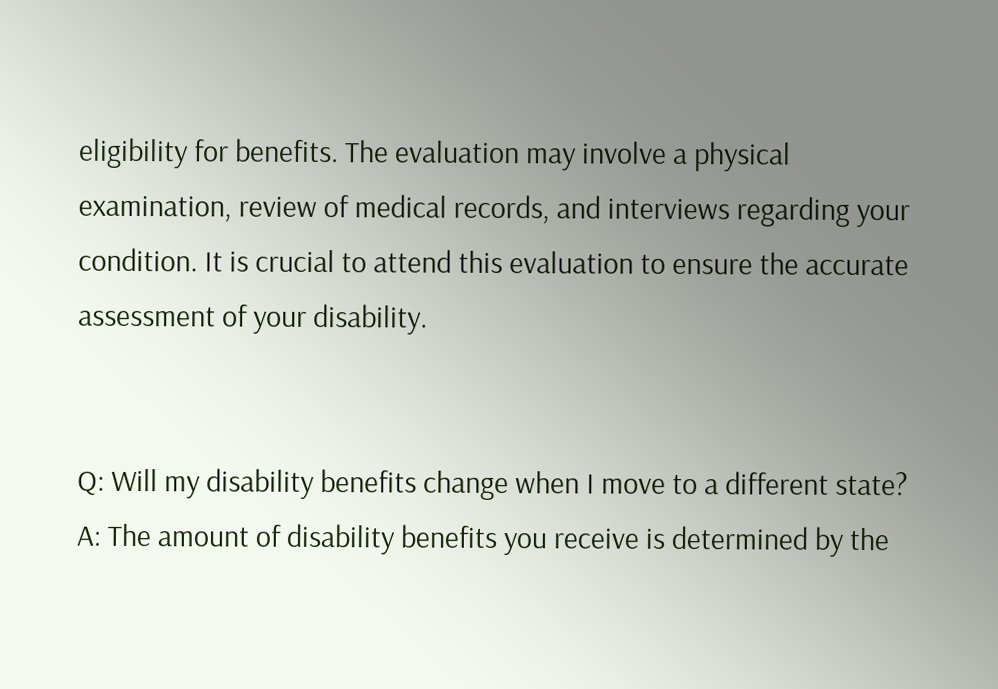eligibility for benefits. The evaluation may involve a physical examination, review of medical records, and interviews regarding your condition. It is crucial to attend this evaluation to ensure the accurate assessment of your disability.


Q: Will my disability benefits change when I move to a different state?
A: The amount of disability benefits you receive is determined by the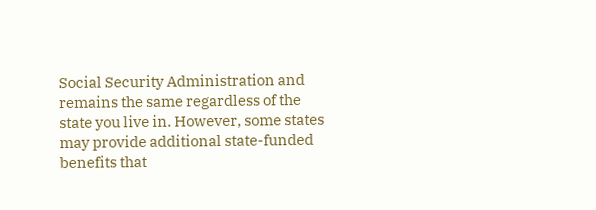Social Security Administration and remains the same regardless of the state you live in. However, some states may provide additional state-funded benefits that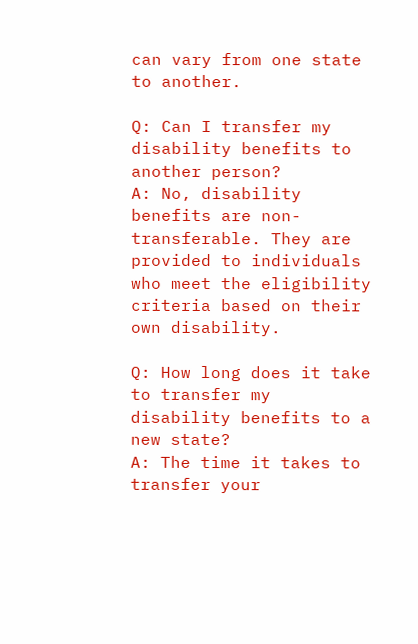can vary from one state to another.

Q: Can I transfer my disability benefits to another person?
A: No, disability benefits are non-transferable. They are provided to individuals who meet the eligibility criteria based on their own disability.

Q: How long does it take to transfer my disability benefits to a new state?
A: The time it takes to transfer your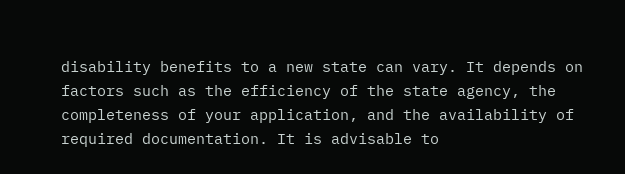disability benefits to a new state can vary. It depends on factors such as the efficiency of the state agency, the completeness of your application, and the availability of required documentation. It is advisable to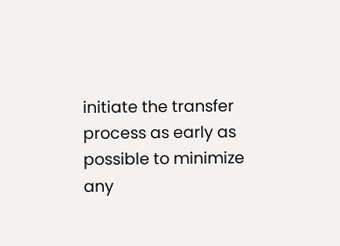initiate the transfer process as early as possible to minimize any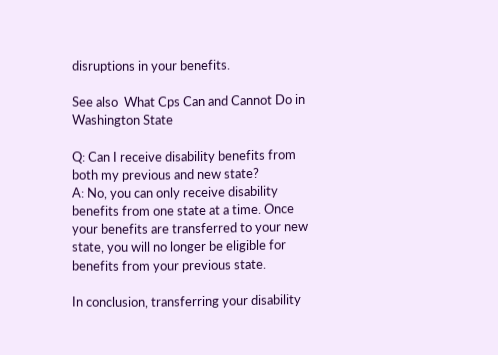disruptions in your benefits.

See also  What Cps Can and Cannot Do in Washington State

Q: Can I receive disability benefits from both my previous and new state?
A: No, you can only receive disability benefits from one state at a time. Once your benefits are transferred to your new state, you will no longer be eligible for benefits from your previous state.

In conclusion, transferring your disability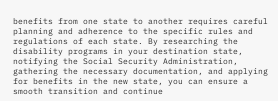benefits from one state to another requires careful planning and adherence to the specific rules and regulations of each state. By researching the disability programs in your destination state, notifying the Social Security Administration, gathering the necessary documentation, and applying for benefits in the new state, you can ensure a smooth transition and continue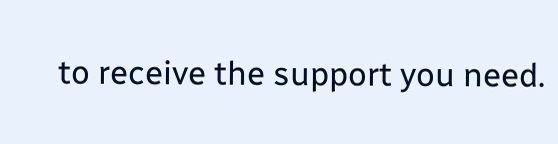to receive the support you need.